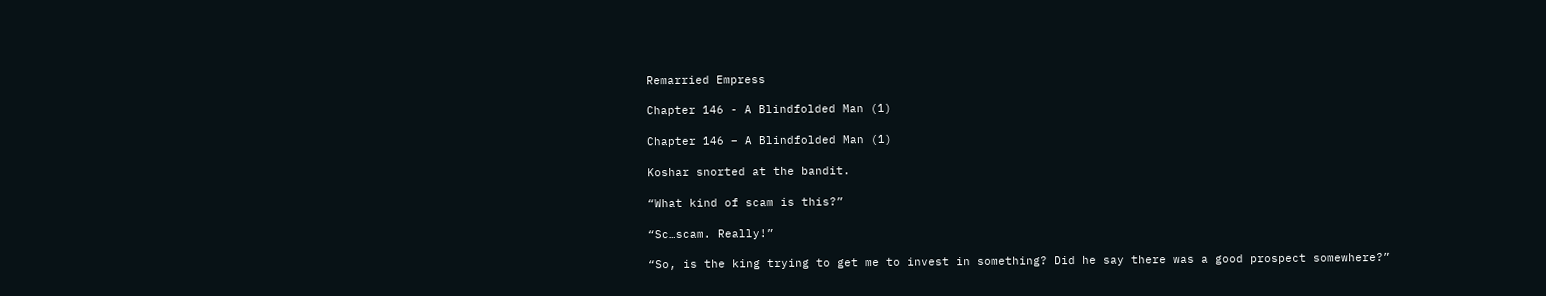Remarried Empress

Chapter 146 - A Blindfolded Man (1)

Chapter 146 – A Blindfolded Man (1)

Koshar snorted at the bandit.

“What kind of scam is this?”

“Sc…scam. Really!”

“So, is the king trying to get me to invest in something? Did he say there was a good prospect somewhere?”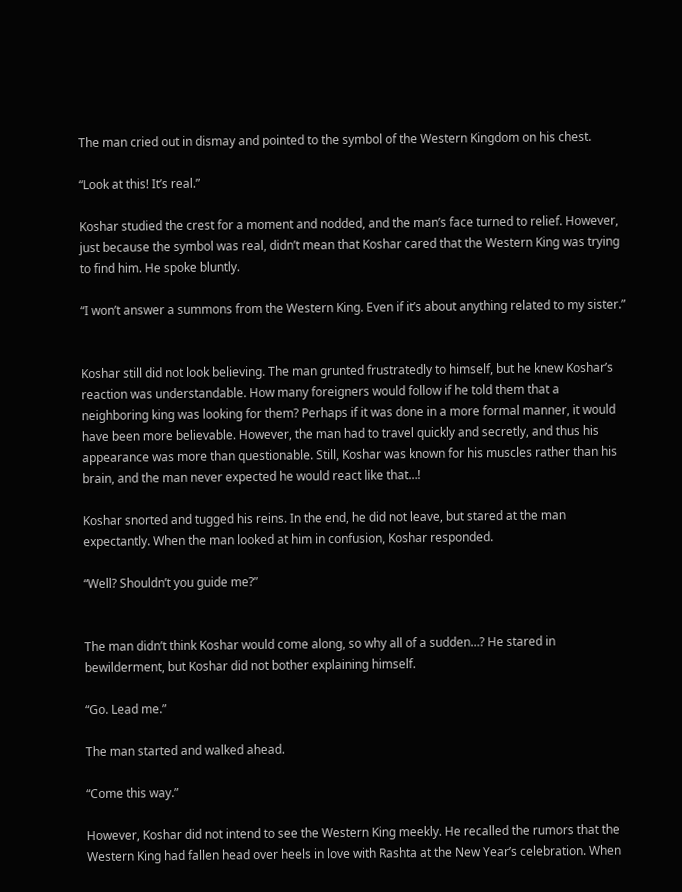The man cried out in dismay and pointed to the symbol of the Western Kingdom on his chest.

“Look at this! It’s real.”

Koshar studied the crest for a moment and nodded, and the man’s face turned to relief. However, just because the symbol was real, didn’t mean that Koshar cared that the Western King was trying to find him. He spoke bluntly.

“I won’t answer a summons from the Western King. Even if it’s about anything related to my sister.”


Koshar still did not look believing. The man grunted frustratedly to himself, but he knew Koshar’s reaction was understandable. How many foreigners would follow if he told them that a neighboring king was looking for them? Perhaps if it was done in a more formal manner, it would have been more believable. However, the man had to travel quickly and secretly, and thus his appearance was more than questionable. Still, Koshar was known for his muscles rather than his brain, and the man never expected he would react like that…!

Koshar snorted and tugged his reins. In the end, he did not leave, but stared at the man expectantly. When the man looked at him in confusion, Koshar responded.

“Well? Shouldn’t you guide me?”


The man didn’t think Koshar would come along, so why all of a sudden…? He stared in bewilderment, but Koshar did not bother explaining himself.

“Go. Lead me.”

The man started and walked ahead.

“Come this way.”

However, Koshar did not intend to see the Western King meekly. He recalled the rumors that the Western King had fallen head over heels in love with Rashta at the New Year’s celebration. When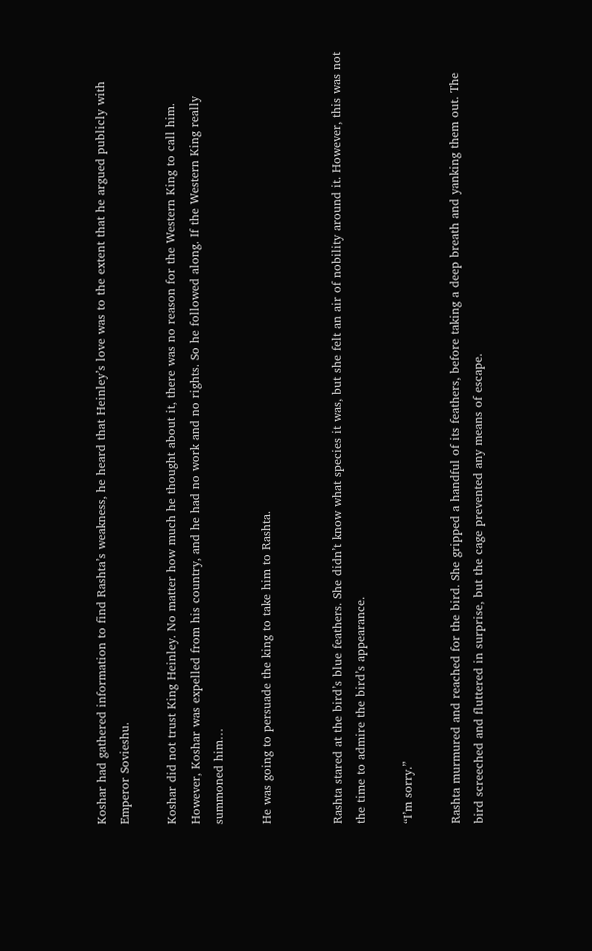Koshar had gathered information to find Rashta’s weakness, he heard that Heinley’s love was to the extent that he argued publicly with Emperor Sovieshu.

Koshar did not trust King Heinley. No matter how much he thought about it, there was no reason for the Western King to call him. However, Koshar was expelled from his country, and he had no work and no rights. So he followed along. If the Western King really summoned him…

He was going to persuade the king to take him to Rashta.


Rashta stared at the bird’s blue feathers. She didn’t know what species it was, but she felt an air of nobility around it. However, this was not the time to admire the bird’s appearance.

“I’m sorry.”

Rashta murmured and reached for the bird. She gripped a handful of its feathers, before taking a deep breath and yanking them out. The bird screeched and fluttered in surprise, but the cage prevented any means of escape.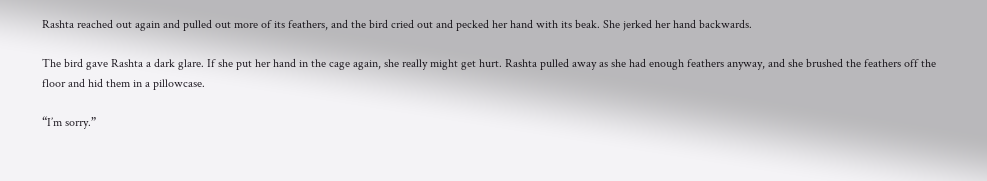Rashta reached out again and pulled out more of its feathers, and the bird cried out and pecked her hand with its beak. She jerked her hand backwards.

The bird gave Rashta a dark glare. If she put her hand in the cage again, she really might get hurt. Rashta pulled away as she had enough feathers anyway, and she brushed the feathers off the floor and hid them in a pillowcase.

“I’m sorry.”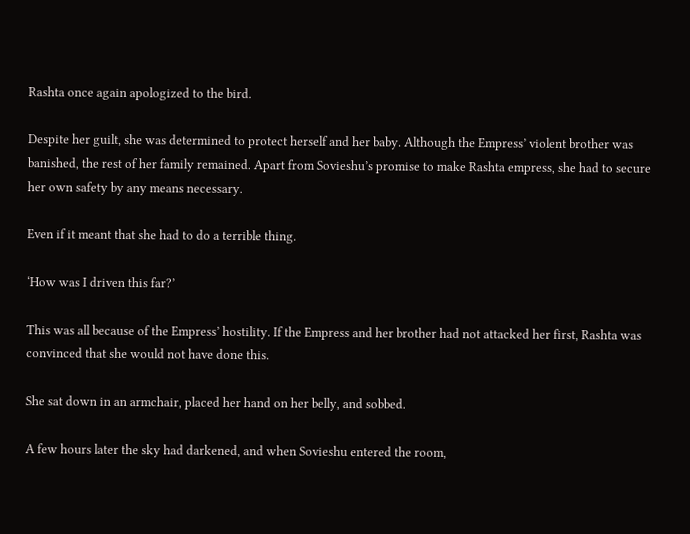Rashta once again apologized to the bird.

Despite her guilt, she was determined to protect herself and her baby. Although the Empress’ violent brother was banished, the rest of her family remained. Apart from Sovieshu’s promise to make Rashta empress, she had to secure her own safety by any means necessary.

Even if it meant that she had to do a terrible thing.

‘How was I driven this far?’

This was all because of the Empress’ hostility. If the Empress and her brother had not attacked her first, Rashta was convinced that she would not have done this.

She sat down in an armchair, placed her hand on her belly, and sobbed.

A few hours later the sky had darkened, and when Sovieshu entered the room,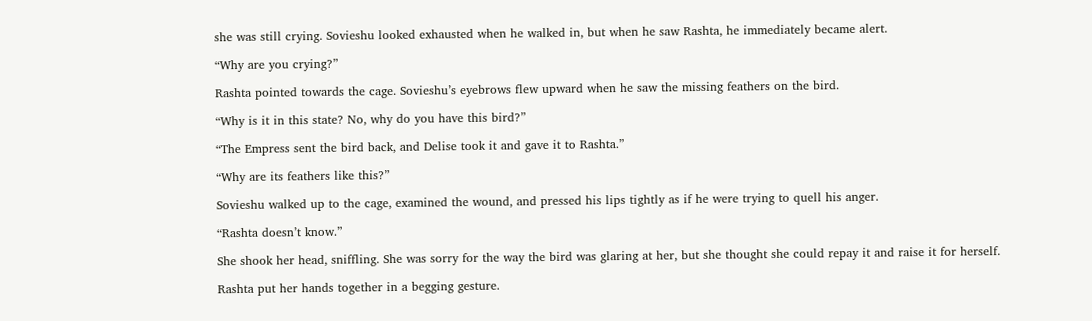she was still crying. Sovieshu looked exhausted when he walked in, but when he saw Rashta, he immediately became alert.

“Why are you crying?”

Rashta pointed towards the cage. Sovieshu’s eyebrows flew upward when he saw the missing feathers on the bird.

“Why is it in this state? No, why do you have this bird?”

“The Empress sent the bird back, and Delise took it and gave it to Rashta.”

“Why are its feathers like this?”

Sovieshu walked up to the cage, examined the wound, and pressed his lips tightly as if he were trying to quell his anger.

“Rashta doesn’t know.”

She shook her head, sniffling. She was sorry for the way the bird was glaring at her, but she thought she could repay it and raise it for herself.

Rashta put her hands together in a begging gesture.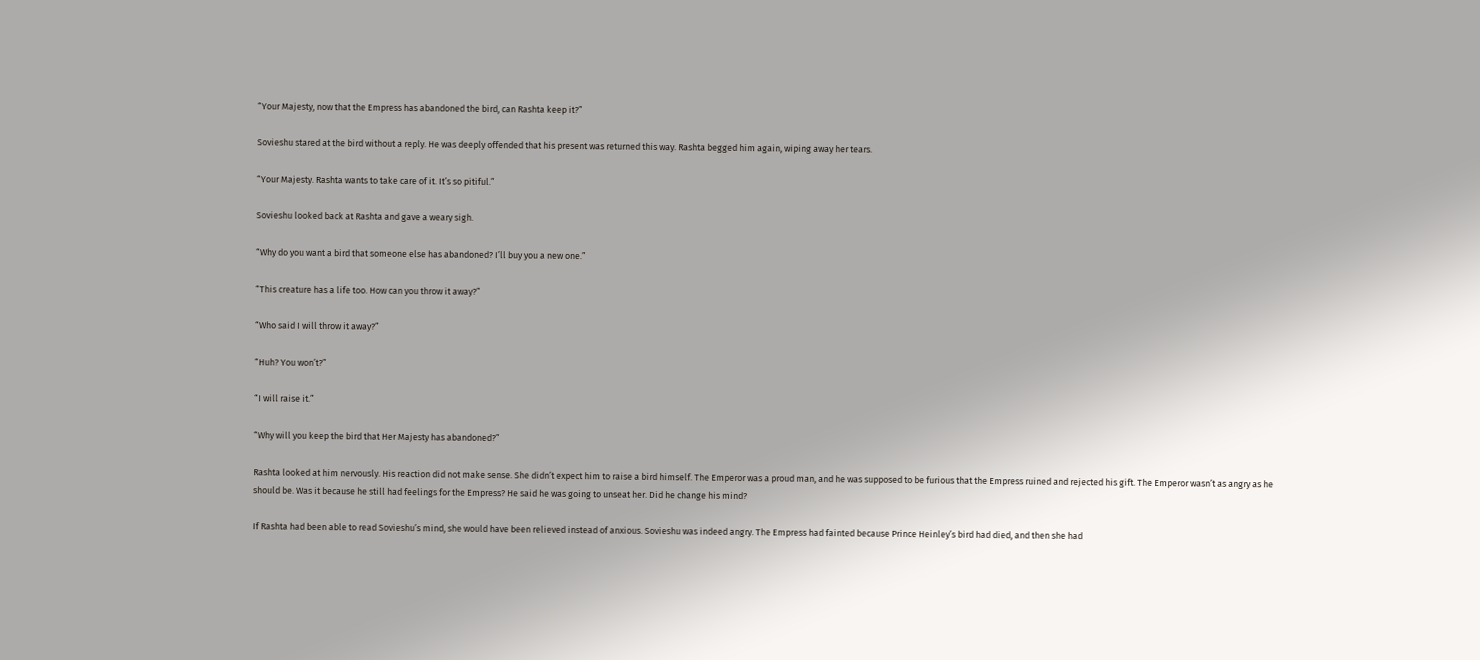“Your Majesty, now that the Empress has abandoned the bird, can Rashta keep it?”

Sovieshu stared at the bird without a reply. He was deeply offended that his present was returned this way. Rashta begged him again, wiping away her tears.

“Your Majesty. Rashta wants to take care of it. It’s so pitiful.”

Sovieshu looked back at Rashta and gave a weary sigh.

“Why do you want a bird that someone else has abandoned? I’ll buy you a new one.”

“This creature has a life too. How can you throw it away?”

“Who said I will throw it away?”

“Huh? You won’t?”

“I will raise it.”

“Why will you keep the bird that Her Majesty has abandoned?”

Rashta looked at him nervously. His reaction did not make sense. She didn’t expect him to raise a bird himself. The Emperor was a proud man, and he was supposed to be furious that the Empress ruined and rejected his gift. The Emperor wasn’t as angry as he should be. Was it because he still had feelings for the Empress? He said he was going to unseat her. Did he change his mind?

If Rashta had been able to read Sovieshu’s mind, she would have been relieved instead of anxious. Sovieshu was indeed angry. The Empress had fainted because Prince Heinley’s bird had died, and then she had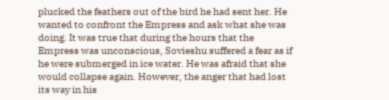plucked the feathers out of the bird he had sent her. He wanted to confront the Empress and ask what she was doing. It was true that during the hours that the Empress was unconscious, Sovieshu suffered a fear as if he were submerged in ice water. He was afraid that she would collapse again. However, the anger that had lost its way in his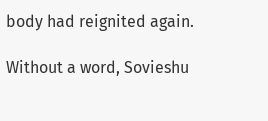body had reignited again.

Without a word, Sovieshu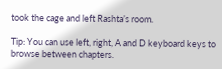took the cage and left Rashta’s room.

Tip: You can use left, right, A and D keyboard keys to browse between chapters.